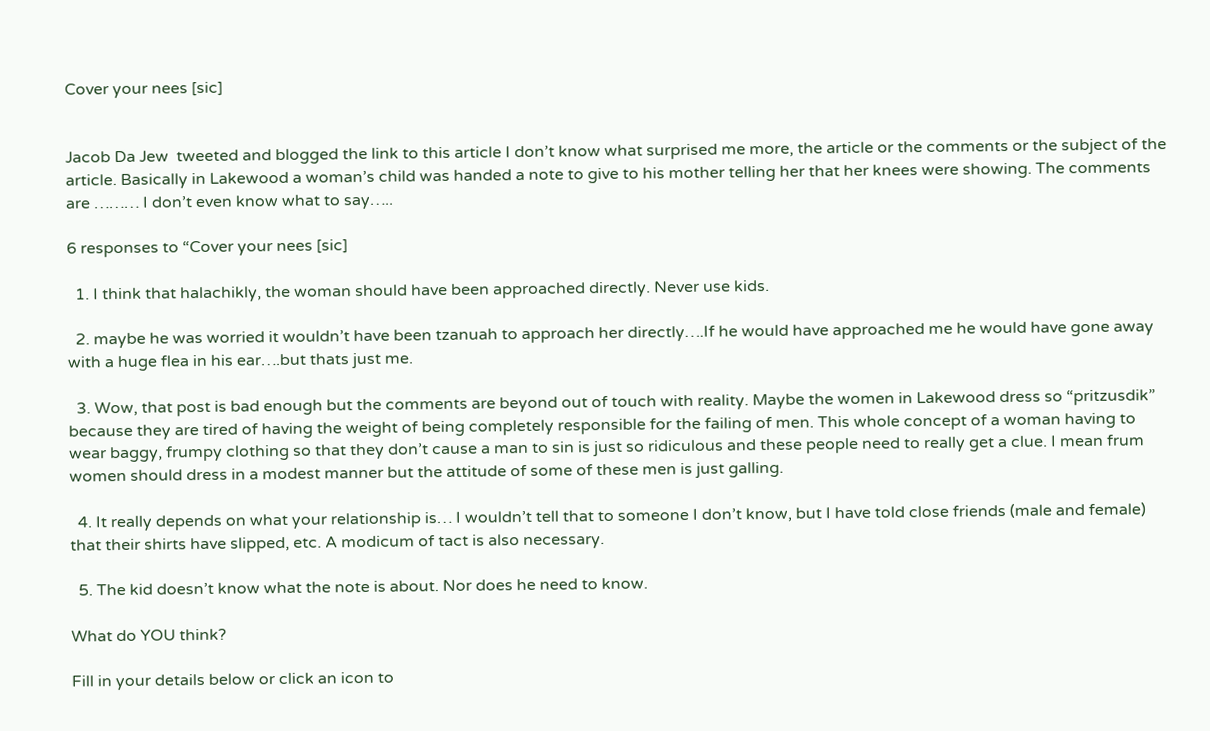Cover your nees [sic]


Jacob Da Jew  tweeted and blogged the link to this article I don’t know what surprised me more, the article or the comments or the subject of the article. Basically in Lakewood a woman’s child was handed a note to give to his mother telling her that her knees were showing. The comments are ……… I don’t even know what to say…..

6 responses to “Cover your nees [sic]

  1. I think that halachikly, the woman should have been approached directly. Never use kids.

  2. maybe he was worried it wouldn’t have been tzanuah to approach her directly….If he would have approached me he would have gone away with a huge flea in his ear….but thats just me.

  3. Wow, that post is bad enough but the comments are beyond out of touch with reality. Maybe the women in Lakewood dress so “pritzusdik” because they are tired of having the weight of being completely responsible for the failing of men. This whole concept of a woman having to wear baggy, frumpy clothing so that they don’t cause a man to sin is just so ridiculous and these people need to really get a clue. I mean frum women should dress in a modest manner but the attitude of some of these men is just galling.

  4. It really depends on what your relationship is… I wouldn’t tell that to someone I don’t know, but I have told close friends (male and female) that their shirts have slipped, etc. A modicum of tact is also necessary.

  5. The kid doesn’t know what the note is about. Nor does he need to know.

What do YOU think?

Fill in your details below or click an icon to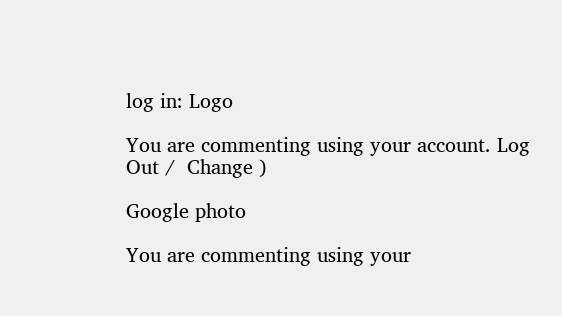log in: Logo

You are commenting using your account. Log Out /  Change )

Google photo

You are commenting using your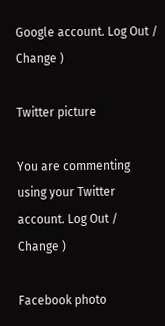Google account. Log Out /  Change )

Twitter picture

You are commenting using your Twitter account. Log Out /  Change )

Facebook photo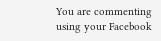You are commenting using your Facebook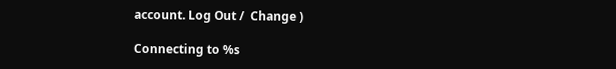account. Log Out /  Change )

Connecting to %s